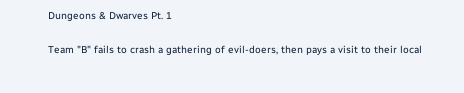Dungeons & Dwarves Pt. 1

Team "B" fails to crash a gathering of evil-doers, then pays a visit to their local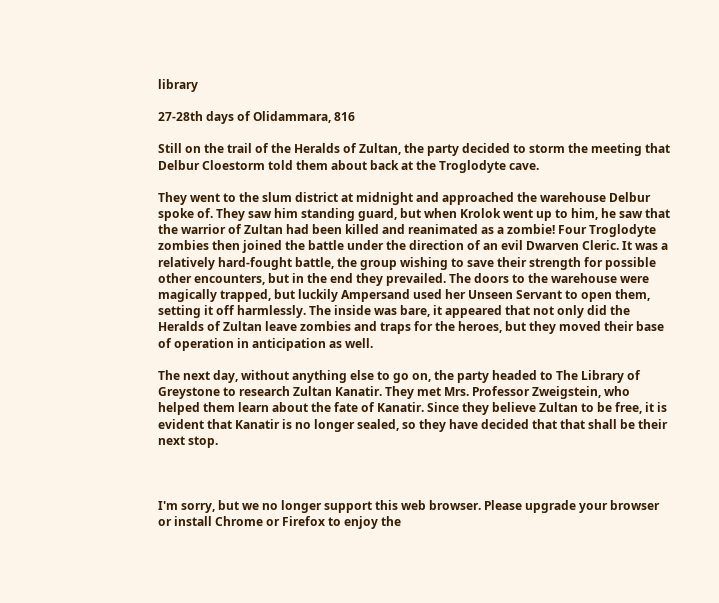library

27-28th days of Olidammara, 816

Still on the trail of the Heralds of Zultan, the party decided to storm the meeting that Delbur Cloestorm told them about back at the Troglodyte cave.

They went to the slum district at midnight and approached the warehouse Delbur spoke of. They saw him standing guard, but when Krolok went up to him, he saw that the warrior of Zultan had been killed and reanimated as a zombie! Four Troglodyte zombies then joined the battle under the direction of an evil Dwarven Cleric. It was a relatively hard-fought battle, the group wishing to save their strength for possible other encounters, but in the end they prevailed. The doors to the warehouse were magically trapped, but luckily Ampersand used her Unseen Servant to open them, setting it off harmlessly. The inside was bare, it appeared that not only did the Heralds of Zultan leave zombies and traps for the heroes, but they moved their base of operation in anticipation as well.

The next day, without anything else to go on, the party headed to The Library of Greystone to research Zultan Kanatir. They met Mrs. Professor Zweigstein, who helped them learn about the fate of Kanatir. Since they believe Zultan to be free, it is evident that Kanatir is no longer sealed, so they have decided that that shall be their next stop.



I'm sorry, but we no longer support this web browser. Please upgrade your browser or install Chrome or Firefox to enjoy the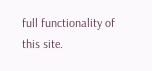full functionality of this site.